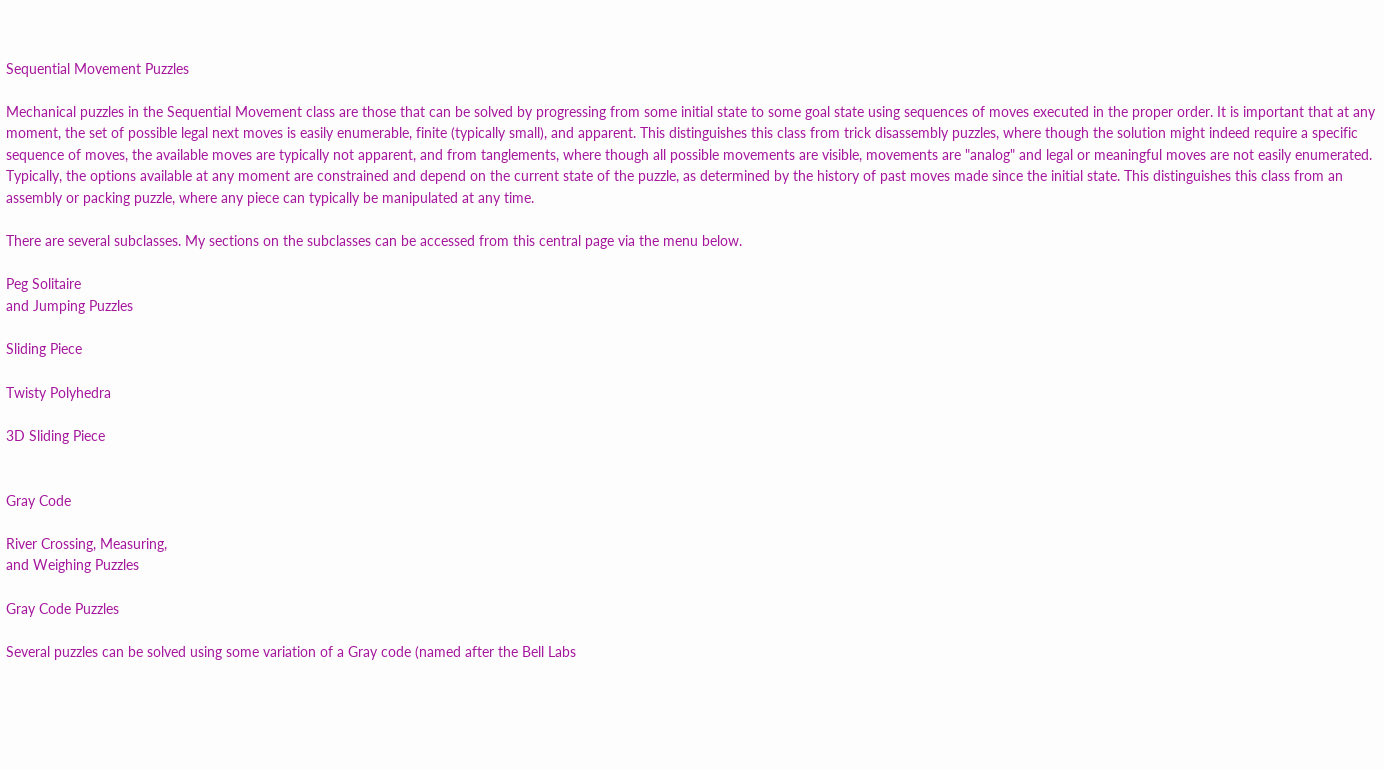Sequential Movement Puzzles

Mechanical puzzles in the Sequential Movement class are those that can be solved by progressing from some initial state to some goal state using sequences of moves executed in the proper order. It is important that at any moment, the set of possible legal next moves is easily enumerable, finite (typically small), and apparent. This distinguishes this class from trick disassembly puzzles, where though the solution might indeed require a specific sequence of moves, the available moves are typically not apparent, and from tanglements, where though all possible movements are visible, movements are "analog" and legal or meaningful moves are not easily enumerated. Typically, the options available at any moment are constrained and depend on the current state of the puzzle, as determined by the history of past moves made since the initial state. This distinguishes this class from an assembly or packing puzzle, where any piece can typically be manipulated at any time.

There are several subclasses. My sections on the subclasses can be accessed from this central page via the menu below.

Peg Solitaire
and Jumping Puzzles

Sliding Piece

Twisty Polyhedra

3D Sliding Piece


Gray Code

River Crossing, Measuring,
and Weighing Puzzles

Gray Code Puzzles

Several puzzles can be solved using some variation of a Gray code (named after the Bell Labs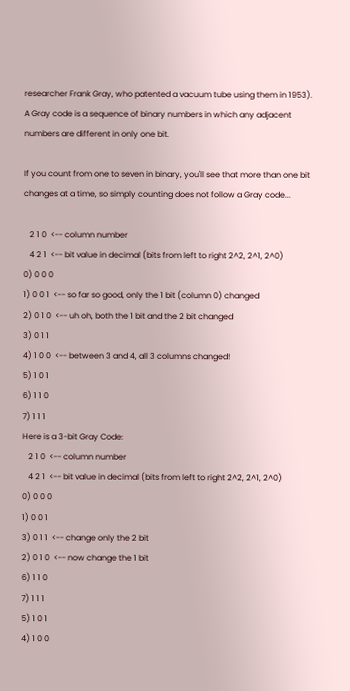researcher Frank Gray, who patented a vacuum tube using them in 1953). A Gray code is a sequence of binary numbers in which any adjacent numbers are different in only one bit.

If you count from one to seven in binary, you'll see that more than one bit changes at a time, so simply counting does not follow a Gray code...

   2 1 0  <-- column number
   4 2 1  <-- bit value in decimal (bits from left to right 2^2, 2^1, 2^0)
0) 0 0 0
1) 0 0 1  <-- so far so good, only the 1 bit (column 0) changed
2) 0 1 0  <-- uh oh, both the 1 bit and the 2 bit changed
3) 0 1 1
4) 1 0 0  <-- between 3 and 4, all 3 columns changed!
5) 1 0 1
6) 1 1 0
7) 1 1 1
Here is a 3-bit Gray Code:
   2 1 0  <-- column number
   4 2 1  <-- bit value in decimal (bits from left to right 2^2, 2^1, 2^0)
0) 0 0 0
1) 0 0 1
3) 0 1 1  <-- change only the 2 bit
2) 0 1 0  <-- now change the 1 bit
6) 1 1 0
7) 1 1 1
5) 1 0 1
4) 1 0 0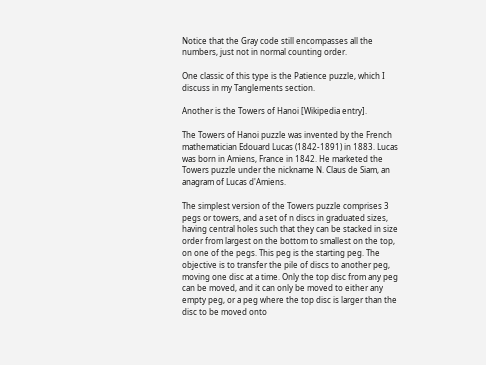Notice that the Gray code still encompasses all the numbers, just not in normal counting order.

One classic of this type is the Patience puzzle, which I discuss in my Tanglements section.

Another is the Towers of Hanoi [Wikipedia entry].

The Towers of Hanoi puzzle was invented by the French mathematician Edouard Lucas (1842-1891) in 1883. Lucas was born in Amiens, France in 1842. He marketed the Towers puzzle under the nickname N. Claus de Siam, an anagram of Lucas d'Amiens.

The simplest version of the Towers puzzle comprises 3 pegs or towers, and a set of n discs in graduated sizes, having central holes such that they can be stacked in size order from largest on the bottom to smallest on the top, on one of the pegs. This peg is the starting peg. The objective is to transfer the pile of discs to another peg, moving one disc at a time. Only the top disc from any peg can be moved, and it can only be moved to either any empty peg, or a peg where the top disc is larger than the disc to be moved onto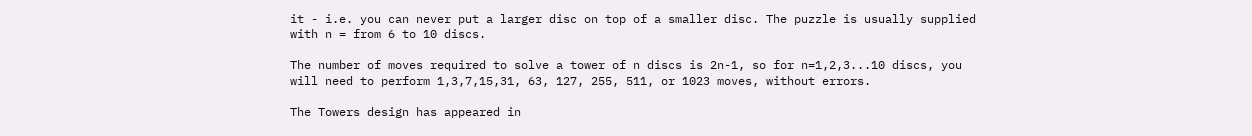it - i.e. you can never put a larger disc on top of a smaller disc. The puzzle is usually supplied with n = from 6 to 10 discs.

The number of moves required to solve a tower of n discs is 2n-1, so for n=1,2,3...10 discs, you will need to perform 1,3,7,15,31, 63, 127, 255, 511, or 1023 moves, without errors.

The Towers design has appeared in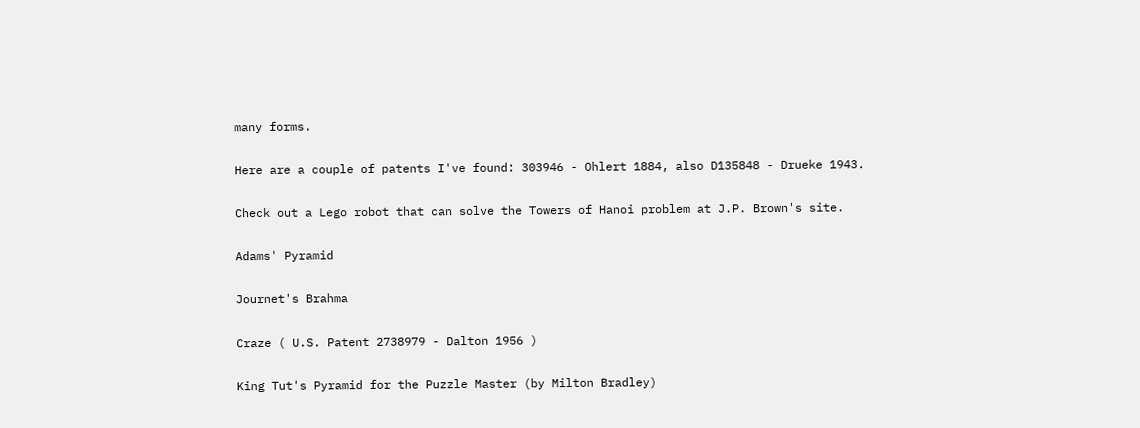many forms.

Here are a couple of patents I've found: 303946 - Ohlert 1884, also D135848 - Drueke 1943.

Check out a Lego robot that can solve the Towers of Hanoi problem at J.P. Brown's site.

Adams' Pyramid

Journet's Brahma

Craze ( U.S. Patent 2738979 - Dalton 1956 )

King Tut's Pyramid for the Puzzle Master (by Milton Bradley)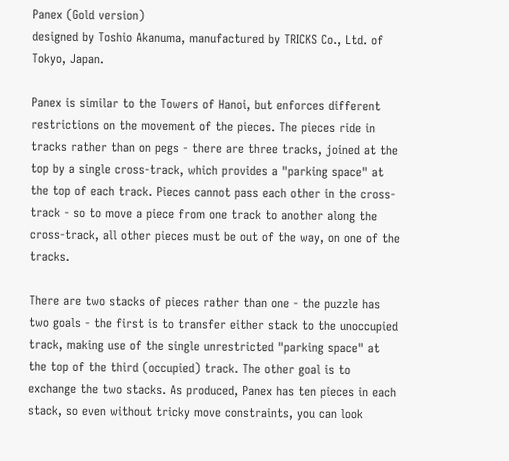Panex (Gold version)
designed by Toshio Akanuma, manufactured by TRICKS Co., Ltd. of Tokyo, Japan.

Panex is similar to the Towers of Hanoi, but enforces different restrictions on the movement of the pieces. The pieces ride in tracks rather than on pegs - there are three tracks, joined at the top by a single cross-track, which provides a "parking space" at the top of each track. Pieces cannot pass each other in the cross-track - so to move a piece from one track to another along the cross-track, all other pieces must be out of the way, on one of the tracks.

There are two stacks of pieces rather than one - the puzzle has two goals - the first is to transfer either stack to the unoccupied track, making use of the single unrestricted "parking space" at the top of the third (occupied) track. The other goal is to exchange the two stacks. As produced, Panex has ten pieces in each stack, so even without tricky move constraints, you can look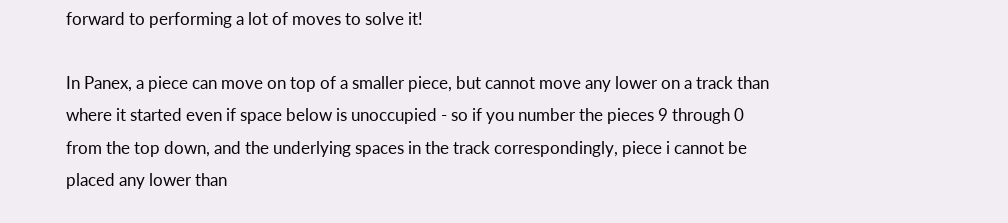forward to performing a lot of moves to solve it!

In Panex, a piece can move on top of a smaller piece, but cannot move any lower on a track than where it started even if space below is unoccupied - so if you number the pieces 9 through 0 from the top down, and the underlying spaces in the track correspondingly, piece i cannot be placed any lower than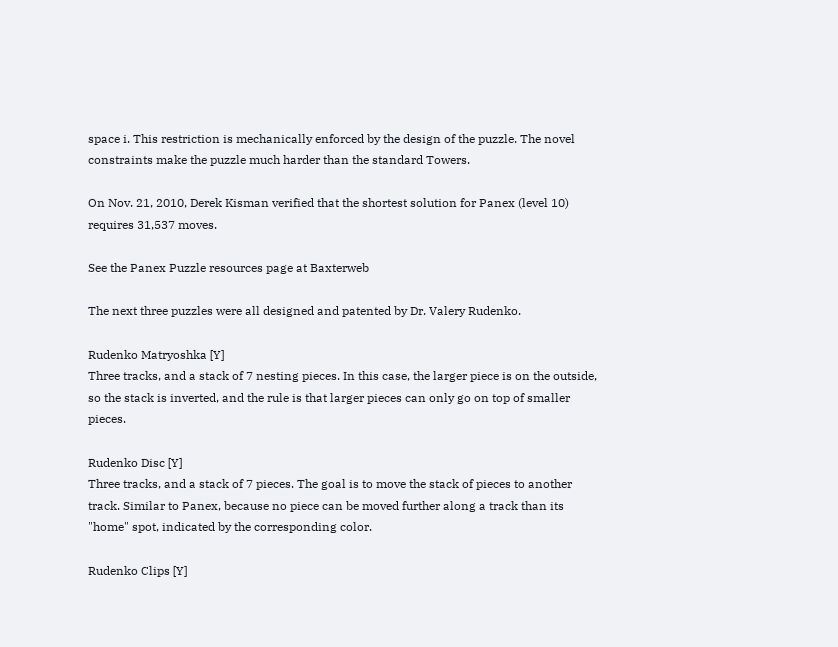space i. This restriction is mechanically enforced by the design of the puzzle. The novel constraints make the puzzle much harder than the standard Towers.

On Nov. 21, 2010, Derek Kisman verified that the shortest solution for Panex (level 10) requires 31,537 moves.

See the Panex Puzzle resources page at Baxterweb

The next three puzzles were all designed and patented by Dr. Valery Rudenko.

Rudenko Matryoshka [Y]
Three tracks, and a stack of 7 nesting pieces. In this case, the larger piece is on the outside, so the stack is inverted, and the rule is that larger pieces can only go on top of smaller pieces.

Rudenko Disc [Y]
Three tracks, and a stack of 7 pieces. The goal is to move the stack of pieces to another track. Similar to Panex, because no piece can be moved further along a track than its "home" spot, indicated by the corresponding color.

Rudenko Clips [Y]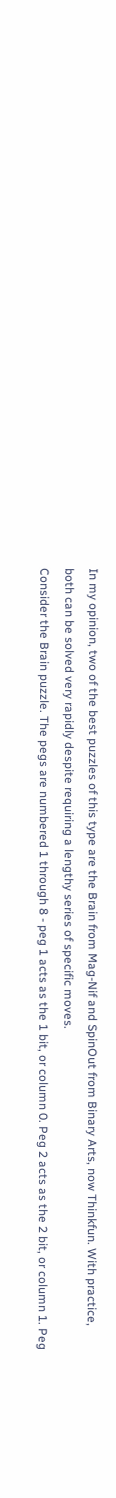In my opinion, two of the best puzzles of this type are the Brain from Mag-Nif and SpinOut from Binary Arts, now Thinkfun. With practice, both can be solved very rapidly despite requiring a lengthy series of specific moves.
Consider the Brain puzzle. The pegs are numbered 1 through 8 - peg 1 acts as the 1 bit, or column 0. Peg 2 acts as the 2 bit, or column 1. Peg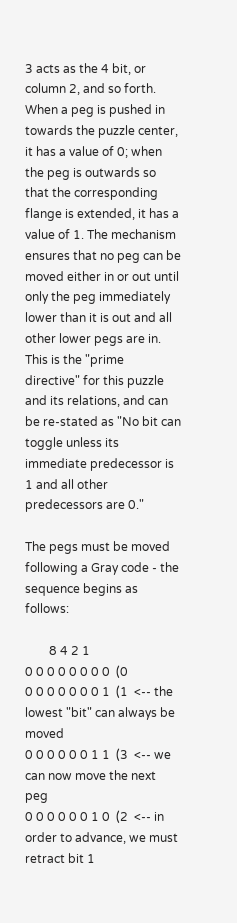3 acts as the 4 bit, or column 2, and so forth. When a peg is pushed in towards the puzzle center, it has a value of 0; when the peg is outwards so that the corresponding flange is extended, it has a value of 1. The mechanism ensures that no peg can be moved either in or out until only the peg immediately lower than it is out and all other lower pegs are in. This is the "prime directive" for this puzzle and its relations, and can be re-stated as "No bit can toggle unless its immediate predecessor is 1 and all other predecessors are 0."

The pegs must be moved following a Gray code - the sequence begins as follows:

        8 4 2 1
0 0 0 0 0 0 0 0  (0
0 0 0 0 0 0 0 1  (1  <-- the lowest "bit" can always be moved
0 0 0 0 0 0 1 1  (3  <-- we can now move the next peg
0 0 0 0 0 0 1 0  (2  <-- in order to advance, we must retract bit 1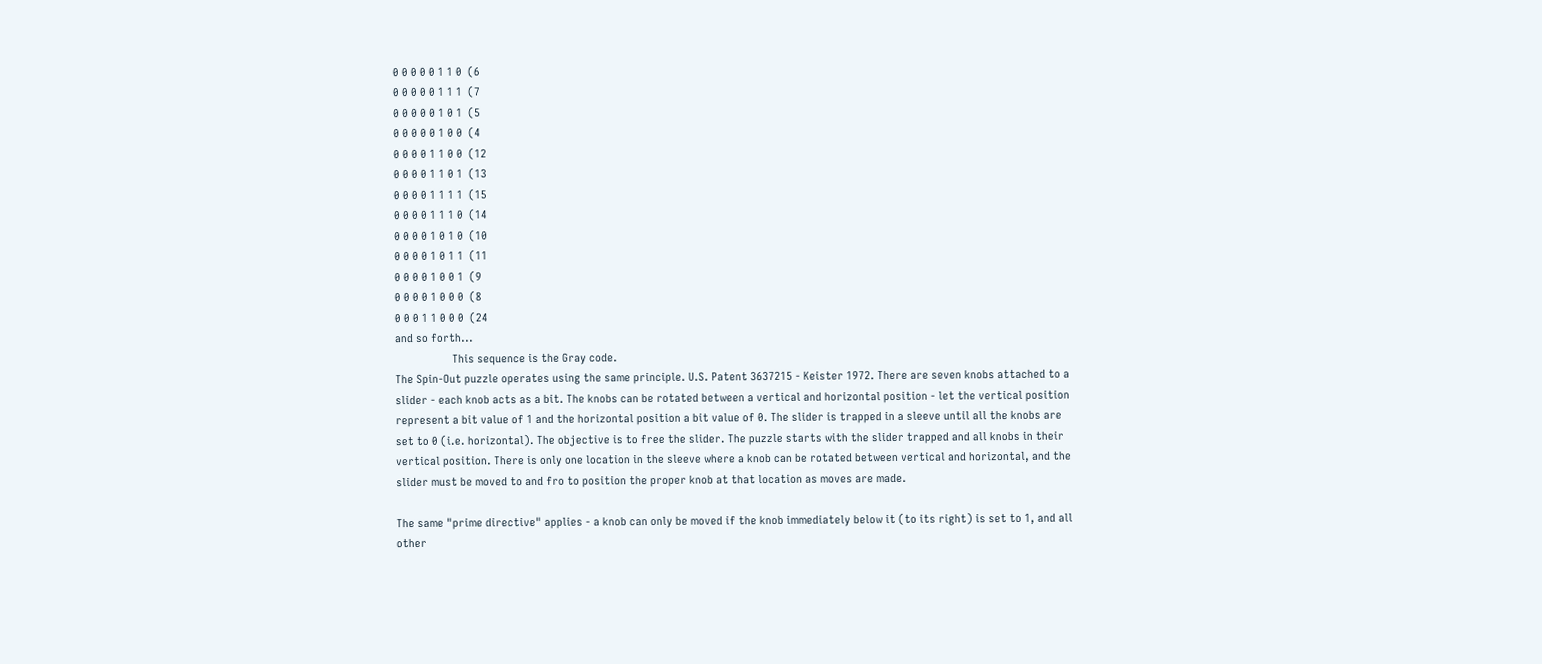0 0 0 0 0 1 1 0  (6
0 0 0 0 0 1 1 1  (7
0 0 0 0 0 1 0 1  (5
0 0 0 0 0 1 0 0  (4
0 0 0 0 1 1 0 0  (12
0 0 0 0 1 1 0 1  (13
0 0 0 0 1 1 1 1  (15
0 0 0 0 1 1 1 0  (14
0 0 0 0 1 0 1 0  (10
0 0 0 0 1 0 1 1  (11
0 0 0 0 1 0 0 1  (9
0 0 0 0 1 0 0 0  (8
0 0 0 1 1 0 0 0  (24
and so forth...
                   This sequence is the Gray code.
The Spin-Out puzzle operates using the same principle. U.S. Patent 3637215 - Keister 1972. There are seven knobs attached to a slider - each knob acts as a bit. The knobs can be rotated between a vertical and horizontal position - let the vertical position represent a bit value of 1 and the horizontal position a bit value of 0. The slider is trapped in a sleeve until all the knobs are set to 0 (i.e. horizontal). The objective is to free the slider. The puzzle starts with the slider trapped and all knobs in their vertical position. There is only one location in the sleeve where a knob can be rotated between vertical and horizontal, and the slider must be moved to and fro to position the proper knob at that location as moves are made.

The same "prime directive" applies - a knob can only be moved if the knob immediately below it (to its right) is set to 1, and all other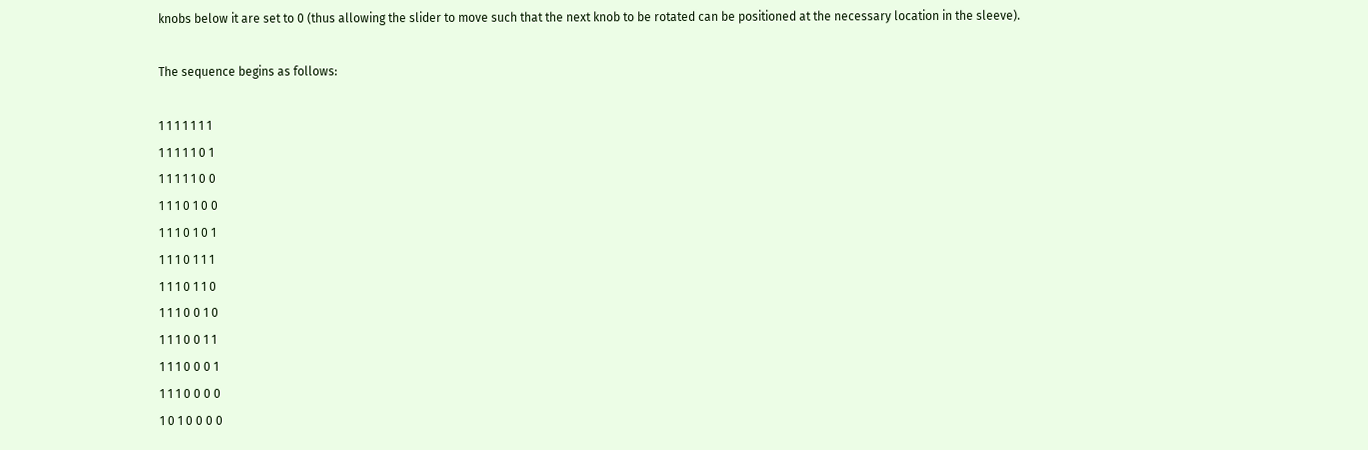knobs below it are set to 0 (thus allowing the slider to move such that the next knob to be rotated can be positioned at the necessary location in the sleeve).

The sequence begins as follows:

1 1 1 1 1 1 1
1 1 1 1 1 0 1
1 1 1 1 1 0 0
1 1 1 0 1 0 0
1 1 1 0 1 0 1
1 1 1 0 1 1 1
1 1 1 0 1 1 0
1 1 1 0 0 1 0
1 1 1 0 0 1 1
1 1 1 0 0 0 1
1 1 1 0 0 0 0
1 0 1 0 0 0 0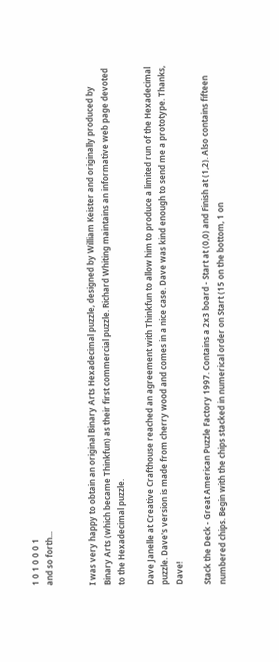1 0 1 0 0 0 1
and so forth...


I was very happy to obtain an original Binary Arts Hexadecimal puzzle, designed by William Keister and originally produced by Binary Arts (which became Thinkfun) as their first commercial puzzle. Richard Whiting maintains an informative web page devoted to the Hexadecimal puzzle.

Dave Janelle at Creative Crafthouse reached an agreement with Thinkfun to allow him to produce a limited run of the Hexadecimal puzzle. Dave's version is made from cherry wood and comes in a nice case. Dave was kind enough to send me a prototype. Thanks, Dave!

Stack the Deck - Great American Puzzle Factory 1997. Contains a 2x3 board - Start at (0,0) and Finish at (1,2). Also contains fifteen numbered chips. Begin with the chips stacked in numerical order on Start (15 on the bottom, 1 on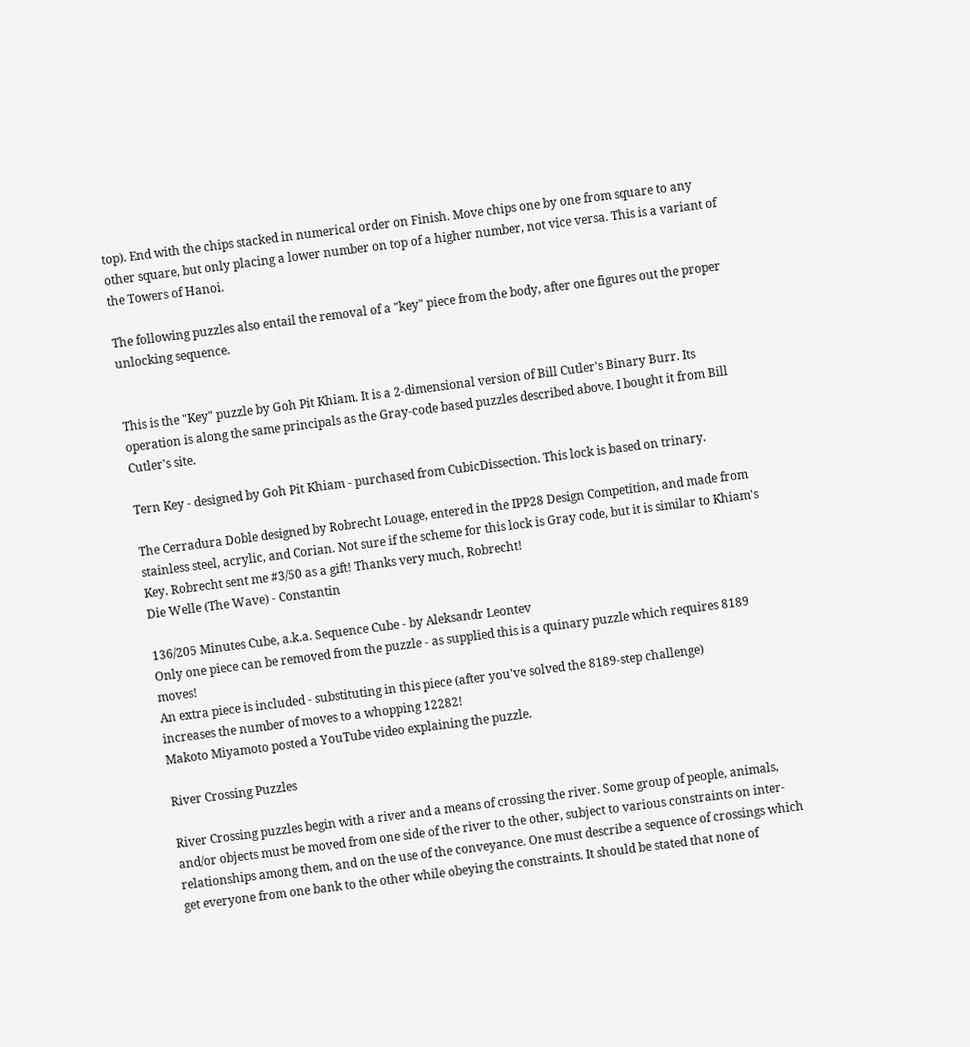top). End with the chips stacked in numerical order on Finish. Move chips one by one from square to any other square, but only placing a lower number on top of a higher number, not vice versa. This is a variant of the Towers of Hanoi.

The following puzzles also entail the removal of a "key" piece from the body, after one figures out the proper unlocking sequence.


This is the "Key" puzzle by Goh Pit Khiam. It is a 2-dimensional version of Bill Cutler's Binary Burr. Its operation is along the same principals as the Gray-code based puzzles described above. I bought it from Bill Cutler's site.

Tern Key - designed by Goh Pit Khiam - purchased from CubicDissection. This lock is based on trinary.

The Cerradura Doble designed by Robrecht Louage, entered in the IPP28 Design Competition, and made from stainless steel, acrylic, and Corian. Not sure if the scheme for this lock is Gray code, but it is similar to Khiam's Key. Robrecht sent me #3/50 as a gift! Thanks very much, Robrecht!
Die Welle (The Wave) - Constantin

136/205 Minutes Cube, a.k.a. Sequence Cube - by Aleksandr Leontev
Only one piece can be removed from the puzzle - as supplied this is a quinary puzzle which requires 8189 moves!
An extra piece is included - substituting in this piece (after you've solved the 8189-step challenge)
increases the number of moves to a whopping 12282!
Makoto Miyamoto posted a YouTube video explaining the puzzle.

River Crossing Puzzles

River Crossing puzzles begin with a river and a means of crossing the river. Some group of people, animals, and/or objects must be moved from one side of the river to the other, subject to various constraints on inter-relationships among them, and on the use of the conveyance. One must describe a sequence of crossings which get everyone from one bank to the other while obeying the constraints. It should be stated that none of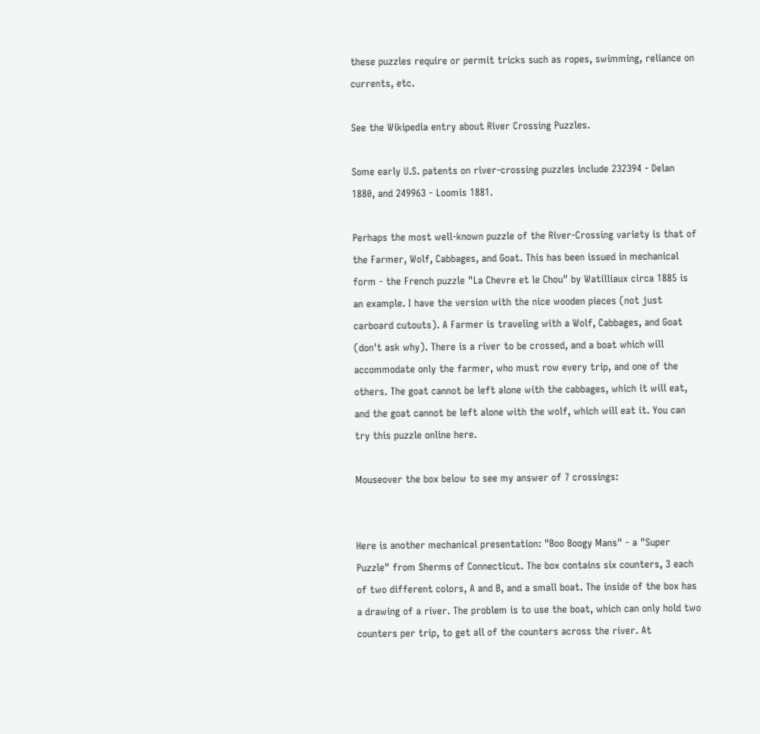these puzzles require or permit tricks such as ropes, swimming, reliance on currents, etc.

See the Wikipedia entry about River Crossing Puzzles.

Some early U.S. patents on river-crossing puzzles include 232394 - Delan 1880, and 249963 - Loomis 1881.

Perhaps the most well-known puzzle of the River-Crossing variety is that of the Farmer, Wolf, Cabbages, and Goat. This has been issued in mechanical form - the French puzzle "La Chevre et le Chou" by Watilliaux circa 1885 is an example. I have the version with the nice wooden pieces (not just carboard cutouts). A Farmer is traveling with a Wolf, Cabbages, and Goat (don't ask why). There is a river to be crossed, and a boat which will accommodate only the farmer, who must row every trip, and one of the others. The goat cannot be left alone with the cabbages, which it will eat, and the goat cannot be left alone with the wolf, which will eat it. You can try this puzzle online here.

Mouseover the box below to see my answer of 7 crossings:


Here is another mechanical presentation: "Boo Boogy Mans" - a "Super Puzzle" from Sherms of Connecticut. The box contains six counters, 3 each of two different colors, A and B, and a small boat. The inside of the box has a drawing of a river. The problem is to use the boat, which can only hold two counters per trip, to get all of the counters across the river. At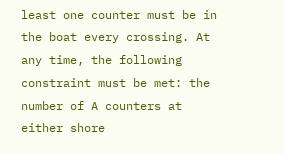least one counter must be in the boat every crossing. At any time, the following constraint must be met: the number of A counters at either shore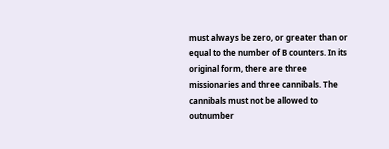must always be zero, or greater than or equal to the number of B counters. In its original form, there are three missionaries and three cannibals. The cannibals must not be allowed to outnumber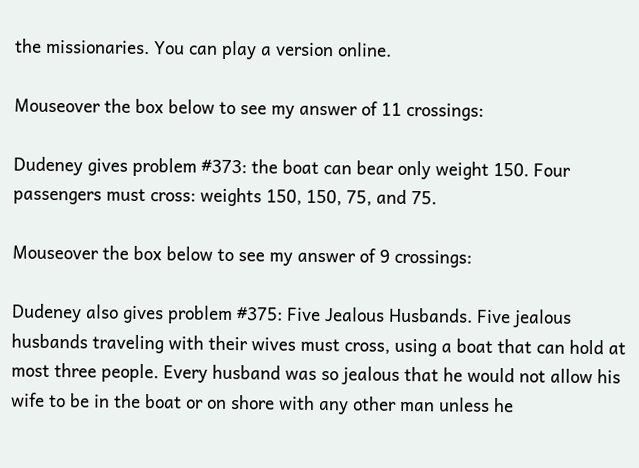the missionaries. You can play a version online.

Mouseover the box below to see my answer of 11 crossings:

Dudeney gives problem #373: the boat can bear only weight 150. Four passengers must cross: weights 150, 150, 75, and 75.

Mouseover the box below to see my answer of 9 crossings:

Dudeney also gives problem #375: Five Jealous Husbands. Five jealous husbands traveling with their wives must cross, using a boat that can hold at most three people. Every husband was so jealous that he would not allow his wife to be in the boat or on shore with any other man unless he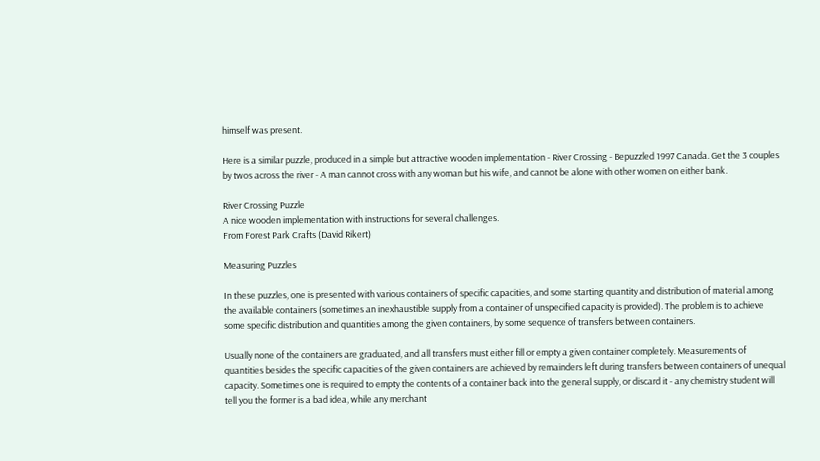himself was present.

Here is a similar puzzle, produced in a simple but attractive wooden implementation - River Crossing - Bepuzzled 1997 Canada. Get the 3 couples by twos across the river - A man cannot cross with any woman but his wife, and cannot be alone with other women on either bank.

River Crossing Puzzle
A nice wooden implementation with instructions for several challenges.
From Forest Park Crafts (David Rikert)

Measuring Puzzles

In these puzzles, one is presented with various containers of specific capacities, and some starting quantity and distribution of material among the available containers (sometimes an inexhaustible supply from a container of unspecified capacity is provided). The problem is to achieve some specific distribution and quantities among the given containers, by some sequence of transfers between containers.

Usually none of the containers are graduated, and all transfers must either fill or empty a given container completely. Measurements of quantities besides the specific capacities of the given containers are achieved by remainders left during transfers between containers of unequal capacity. Sometimes one is required to empty the contents of a container back into the general supply, or discard it - any chemistry student will tell you the former is a bad idea, while any merchant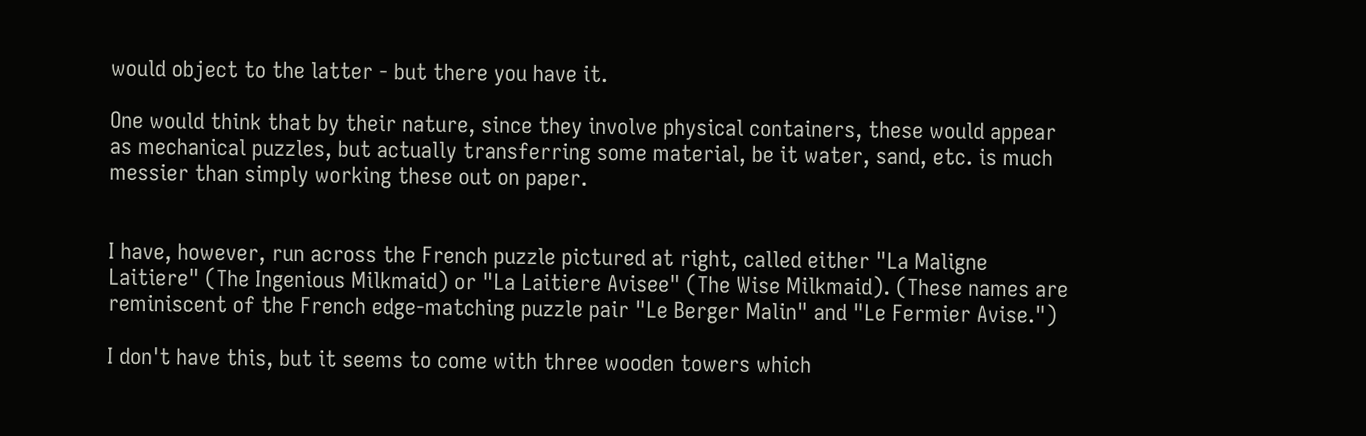would object to the latter - but there you have it.

One would think that by their nature, since they involve physical containers, these would appear as mechanical puzzles, but actually transferring some material, be it water, sand, etc. is much messier than simply working these out on paper.


I have, however, run across the French puzzle pictured at right, called either "La Maligne Laitiere" (The Ingenious Milkmaid) or "La Laitiere Avisee" (The Wise Milkmaid). (These names are reminiscent of the French edge-matching puzzle pair "Le Berger Malin" and "Le Fermier Avise.")

I don't have this, but it seems to come with three wooden towers which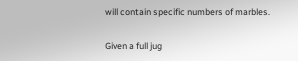will contain specific numbers of marbles.

Given a full jug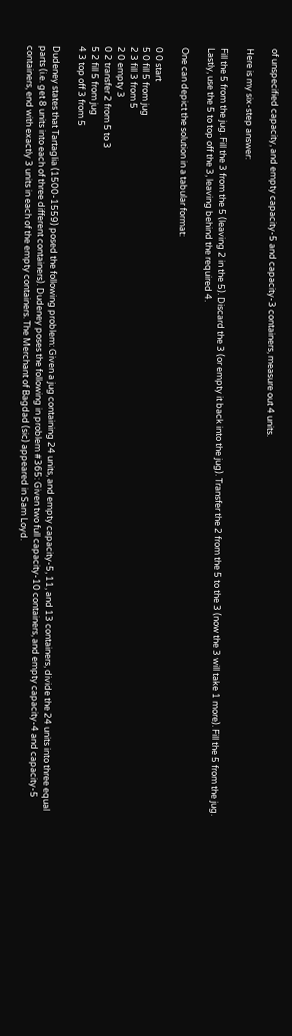of unspecified capacity, and empty capacity-5 and capacity-3 containers, measure out 4 units.

Here is my six-step answer:

Fill the 5 from the jug. Fill the 3 from the 5 (leaving 2 in the 5). Discard the 3 (or empty it back into the jug). Transfer the 2 from the 5 to the 3 (now the 3 will take 1 more). Fill the 5 from the jug. Lastly, use the 5 to top off the 3, leaving behind the required 4.

One can depict the solution in a tabular format:

0 0 start
5 0 fill 5 from jug
2 3 fill 3 from 5
2 0 empty 3
0 2 transfer 2 from 5 to 3
5 2 fill 5 from jug
4 3 top off 3 from 5

Dudeney states that Tartaglia (1500-1559) posed the following problem: Given a jug containing 24 units, and empty capacity-5, 11, and 13 containers, divide the 24 units into three equal parts (i.e. get 8 units into each of three different containers). Dudeney poses the following in problem #365: Given two full capacity-10 containers, and empty capacity-4 and capacity-5 containers, end with exactly 3 units in each of the empty containers. The Merchant of Bagdad (sic) appeared in Sam Loyd.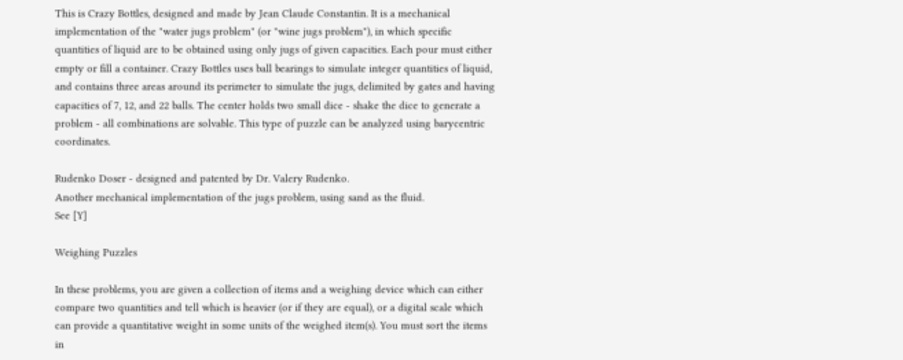This is Crazy Bottles, designed and made by Jean Claude Constantin. It is a mechanical implementation of the "water jugs problem" (or "wine jugs problem"), in which specific quantities of liquid are to be obtained using only jugs of given capacities. Each pour must either empty or fill a container. Crazy Bottles uses ball bearings to simulate integer quantities of liquid, and contains three areas around its perimeter to simulate the jugs, delimited by gates and having capacities of 7, 12, and 22 balls. The center holds two small dice - shake the dice to generate a problem - all combinations are solvable. This type of puzzle can be analyzed using barycentric coordinates.

Rudenko Doser - designed and patented by Dr. Valery Rudenko.
Another mechanical implementation of the jugs problem, using sand as the fluid.
See [Y]

Weighing Puzzles

In these problems, you are given a collection of items and a weighing device which can either compare two quantities and tell which is heavier (or if they are equal), or a digital scale which can provide a quantitative weight in some units of the weighed item(s). You must sort the items in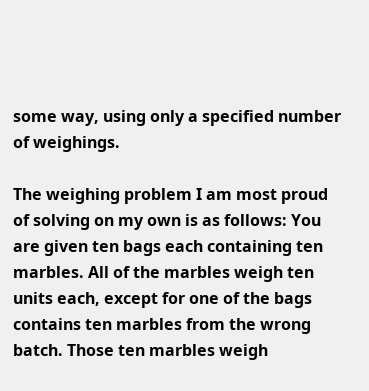some way, using only a specified number of weighings.

The weighing problem I am most proud of solving on my own is as follows: You are given ten bags each containing ten marbles. All of the marbles weigh ten units each, except for one of the bags contains ten marbles from the wrong batch. Those ten marbles weigh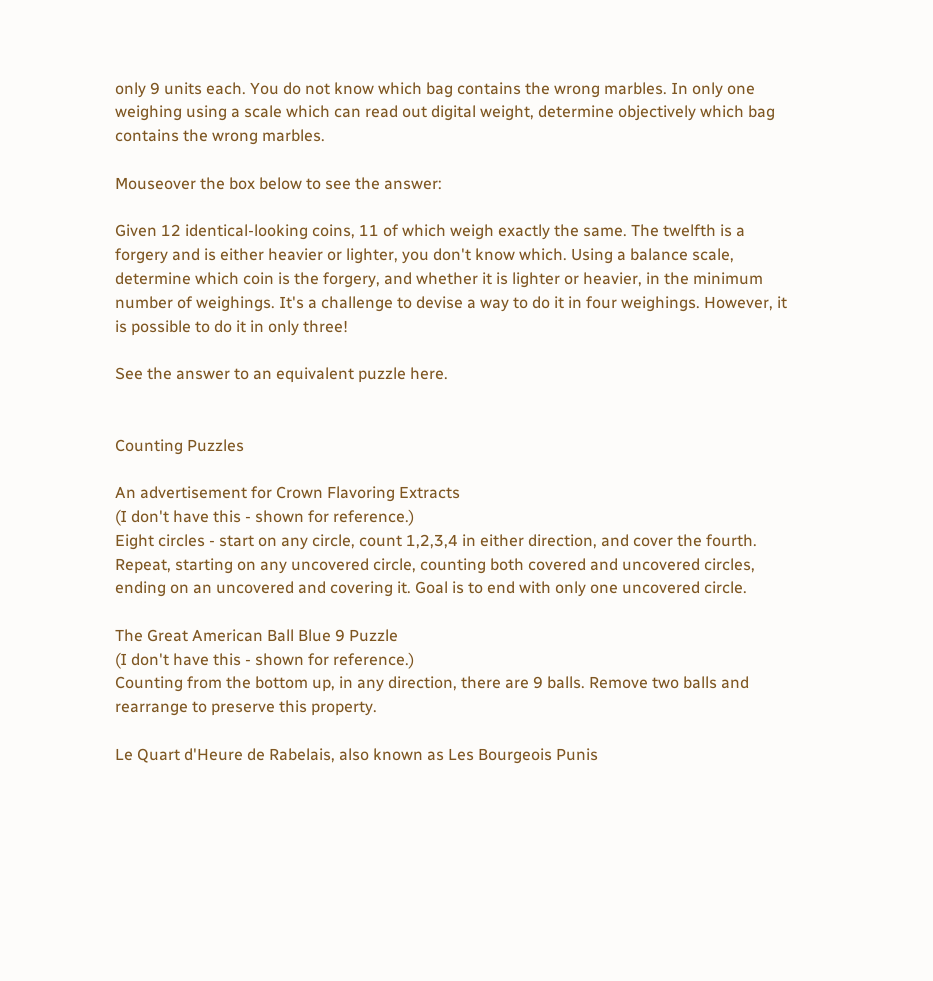only 9 units each. You do not know which bag contains the wrong marbles. In only one weighing using a scale which can read out digital weight, determine objectively which bag contains the wrong marbles.

Mouseover the box below to see the answer:

Given 12 identical-looking coins, 11 of which weigh exactly the same. The twelfth is a forgery and is either heavier or lighter, you don't know which. Using a balance scale, determine which coin is the forgery, and whether it is lighter or heavier, in the minimum number of weighings. It's a challenge to devise a way to do it in four weighings. However, it is possible to do it in only three!

See the answer to an equivalent puzzle here.


Counting Puzzles

An advertisement for Crown Flavoring Extracts
(I don't have this - shown for reference.)
Eight circles - start on any circle, count 1,2,3,4 in either direction, and cover the fourth. Repeat, starting on any uncovered circle, counting both covered and uncovered circles, ending on an uncovered and covering it. Goal is to end with only one uncovered circle.

The Great American Ball Blue 9 Puzzle
(I don't have this - shown for reference.)
Counting from the bottom up, in any direction, there are 9 balls. Remove two balls and rearrange to preserve this property.

Le Quart d'Heure de Rabelais, also known as Les Bourgeois Punis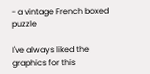- a vintage French boxed puzzle

I've always liked the graphics for this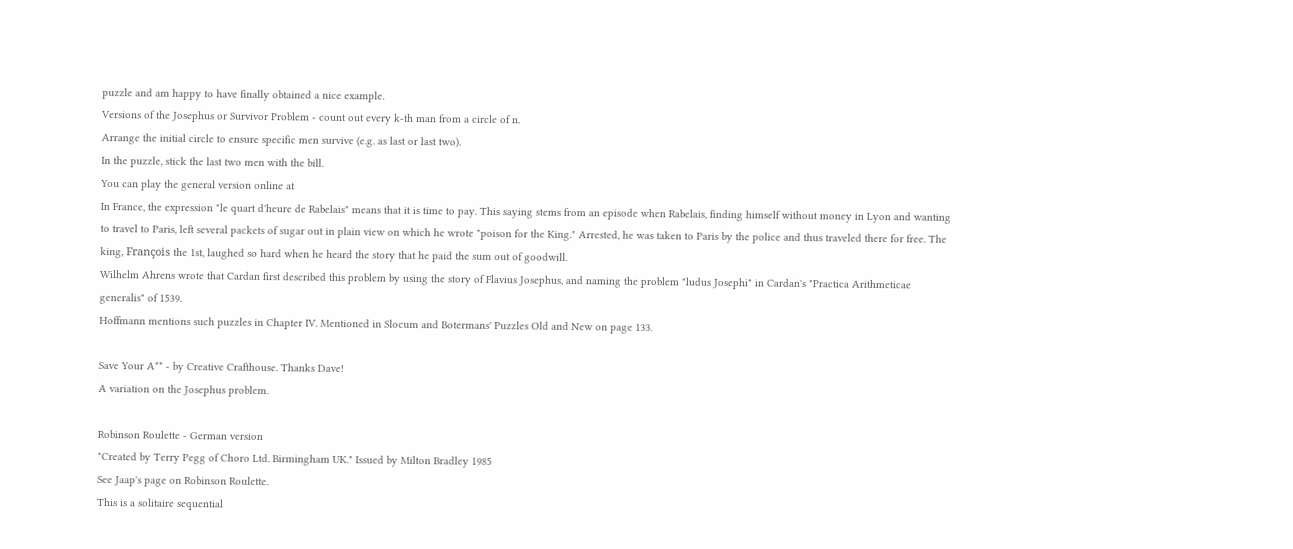puzzle and am happy to have finally obtained a nice example.
Versions of the Josephus or Survivor Problem - count out every k-th man from a circle of n.
Arrange the initial circle to ensure specific men survive (e.g. as last or last two).
In the puzzle, stick the last two men with the bill.
You can play the general version online at
In France, the expression "le quart d'heure de Rabelais" means that it is time to pay. This saying stems from an episode when Rabelais, finding himself without money in Lyon and wanting to travel to Paris, left several packets of sugar out in plain view on which he wrote "poison for the King." Arrested, he was taken to Paris by the police and thus traveled there for free. The king, François the 1st, laughed so hard when he heard the story that he paid the sum out of goodwill.
Wilhelm Ahrens wrote that Cardan first described this problem by using the story of Flavius Josephus, and naming the problem "ludus Josephi" in Cardan's "Practica Arithmeticae generalis" of 1539.
Hoffmann mentions such puzzles in Chapter IV. Mentioned in Slocum and Botermans' Puzzles Old and New on page 133.

Save Your A** - by Creative Crafthouse. Thanks Dave!
A variation on the Josephus problem.

Robinson Roulette - German version
"Created by Terry Pegg of Choro Ltd. Birmingham UK." Issued by Milton Bradley 1985
See Jaap's page on Robinson Roulette.
This is a solitaire sequential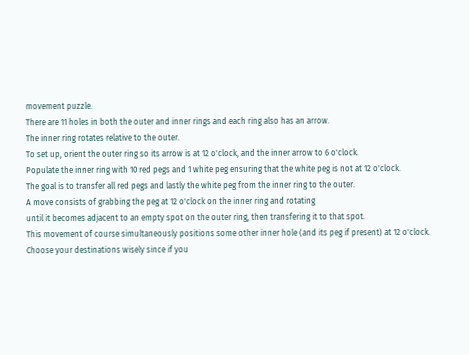movement puzzle.
There are 11 holes in both the outer and inner rings and each ring also has an arrow.
The inner ring rotates relative to the outer.
To set up, orient the outer ring so its arrow is at 12 o'clock, and the inner arrow to 6 o'clock.
Populate the inner ring with 10 red pegs and 1 white peg ensuring that the white peg is not at 12 o'clock.
The goal is to transfer all red pegs and lastly the white peg from the inner ring to the outer.
A move consists of grabbing the peg at 12 o'clock on the inner ring and rotating
until it becomes adjacent to an empty spot on the outer ring, then transfering it to that spot.
This movement of course simultaneously positions some other inner hole (and its peg if present) at 12 o'clock.
Choose your destinations wisely since if you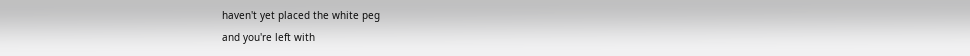haven't yet placed the white peg
and you're left with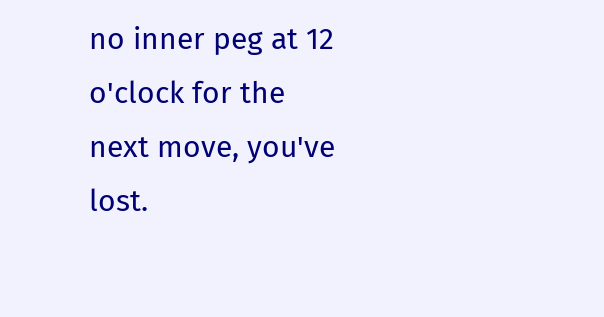no inner peg at 12 o'clock for the next move, you've lost.